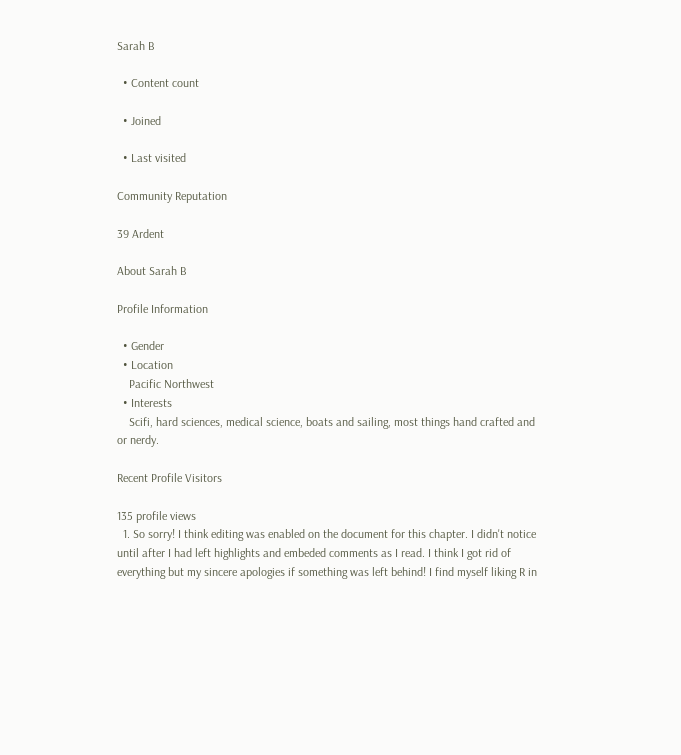Sarah B

  • Content count

  • Joined

  • Last visited

Community Reputation

39 Ardent

About Sarah B

Profile Information

  • Gender
  • Location
    Pacific Northwest
  • Interests
    Scifi, hard sciences, medical science, boats and sailing, most things hand crafted and or nerdy.

Recent Profile Visitors

135 profile views
  1. So sorry! I think editing was enabled on the document for this chapter. I didn't notice until after I had left highlights and embeded comments as I read. I think I got rid of everything but my sincere apologies if something was left behind! I find myself liking R in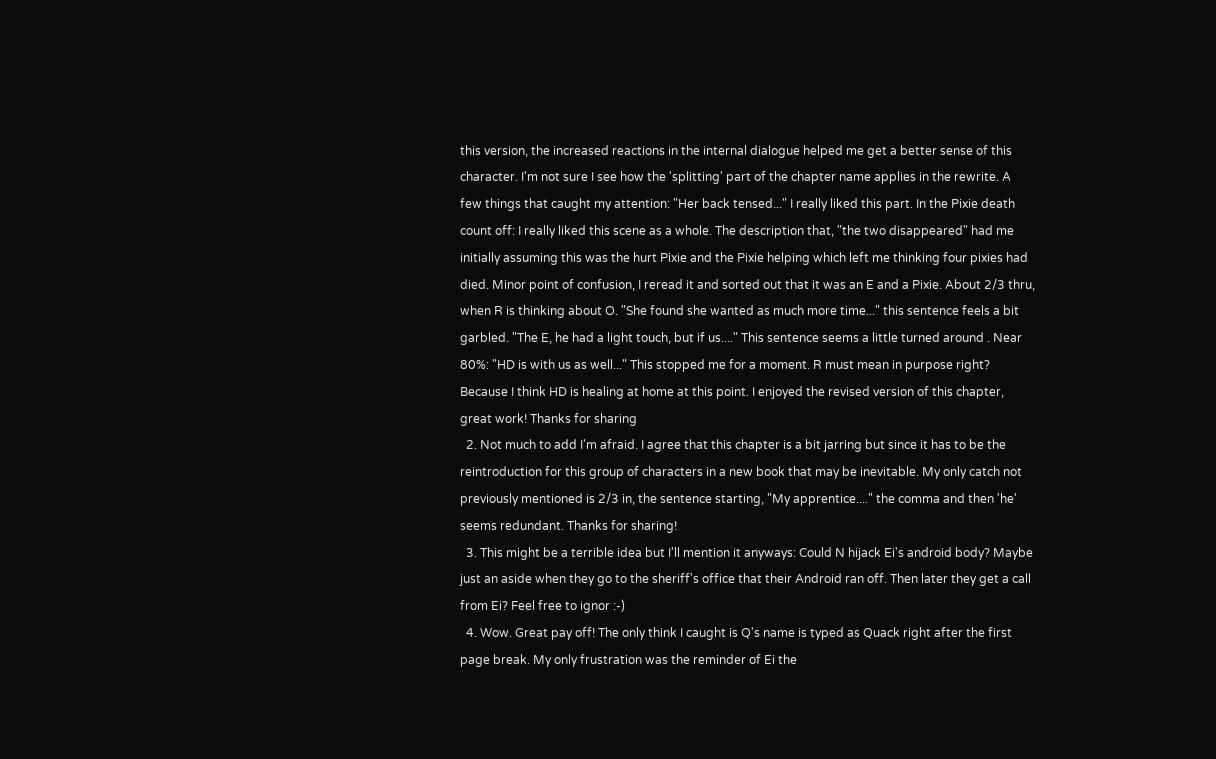this version, the increased reactions in the internal dialogue helped me get a better sense of this character. I'm not sure I see how the 'splitting' part of the chapter name applies in the rewrite. A few things that caught my attention: "Her back tensed..." I really liked this part. In the Pixie death count off: I really liked this scene as a whole. The description that, "the two disappeared" had me initially assuming this was the hurt Pixie and the Pixie helping which left me thinking four pixies had died. Minor point of confusion, I reread it and sorted out that it was an E and a Pixie. About 2/3 thru, when R is thinking about O. "She found she wanted as much more time..." this sentence feels a bit garbled. "The E, he had a light touch, but if us...." This sentence seems a little turned around . Near 80%: "HD is with us as well..." This stopped me for a moment. R must mean in purpose right? Because I think HD is healing at home at this point. I enjoyed the revised version of this chapter, great work! Thanks for sharing
  2. Not much to add I'm afraid. I agree that this chapter is a bit jarring but since it has to be the reintroduction for this group of characters in a new book that may be inevitable. My only catch not previously mentioned is 2/3 in, the sentence starting, "My apprentice...." the comma and then 'he' seems redundant. Thanks for sharing!
  3. This might be a terrible idea but I'll mention it anyways: Could N hijack Ei's android body? Maybe just an aside when they go to the sheriff's office that their Android ran off. Then later they get a call from Ei? Feel free to ignor :-)
  4. Wow. Great pay off! The only think I caught is Q's name is typed as Quack right after the first page break. My only frustration was the reminder of Ei the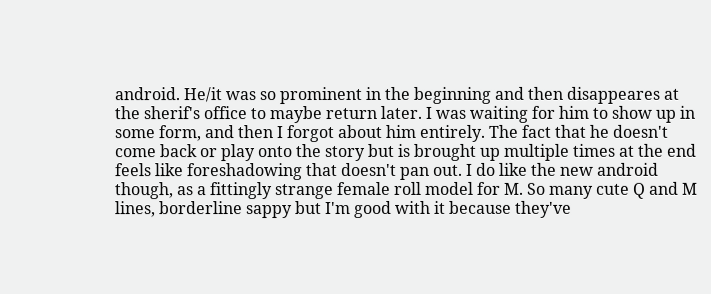android. He/it was so prominent in the beginning and then disappeares at the sherif's office to maybe return later. I was waiting for him to show up in some form, and then I forgot about him entirely. The fact that he doesn't come back or play onto the story but is brought up multiple times at the end feels like foreshadowing that doesn't pan out. I do like the new android though, as a fittingly strange female roll model for M. So many cute Q and M lines, borderline sappy but I'm good with it because they've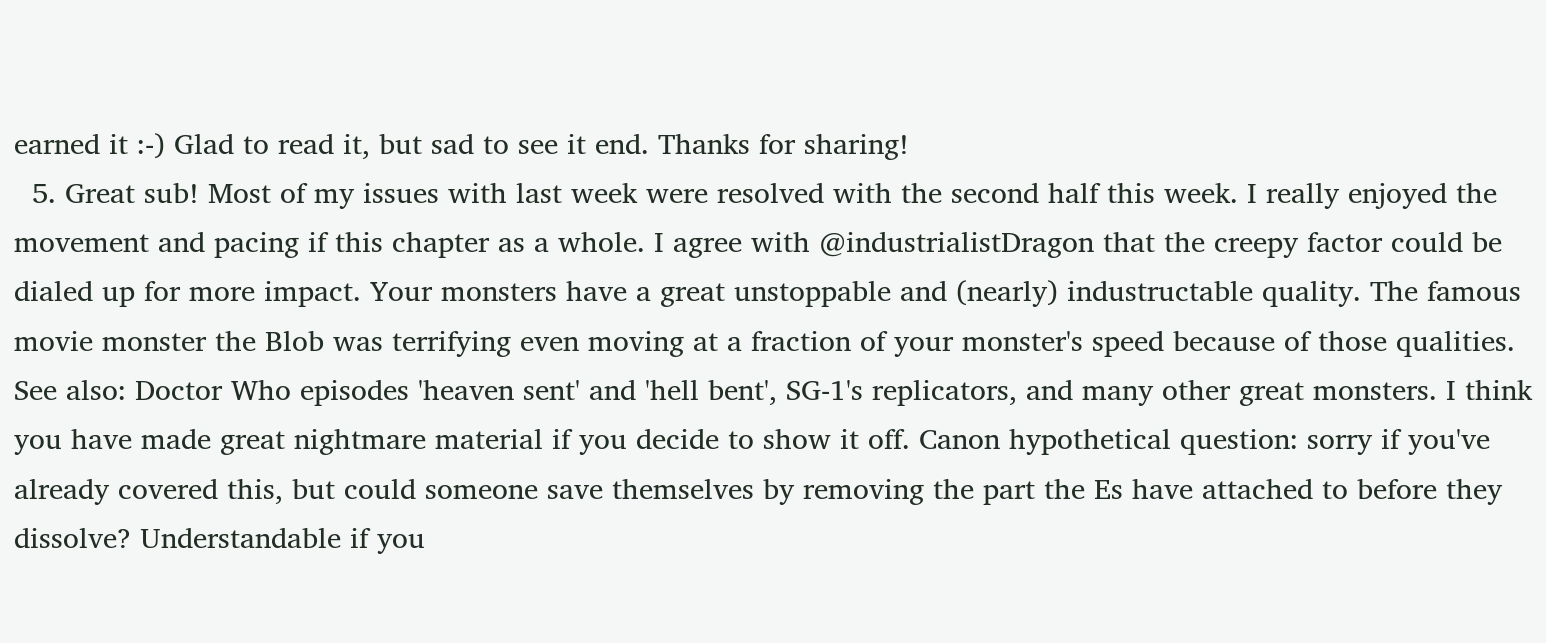earned it :-) Glad to read it, but sad to see it end. Thanks for sharing!
  5. Great sub! Most of my issues with last week were resolved with the second half this week. I really enjoyed the movement and pacing if this chapter as a whole. I agree with @industrialistDragon that the creepy factor could be dialed up for more impact. Your monsters have a great unstoppable and (nearly) industructable quality. The famous movie monster the Blob was terrifying even moving at a fraction of your monster's speed because of those qualities. See also: Doctor Who episodes 'heaven sent' and 'hell bent', SG-1's replicators, and many other great monsters. I think you have made great nightmare material if you decide to show it off. Canon hypothetical question: sorry if you've already covered this, but could someone save themselves by removing the part the Es have attached to before they dissolve? Understandable if you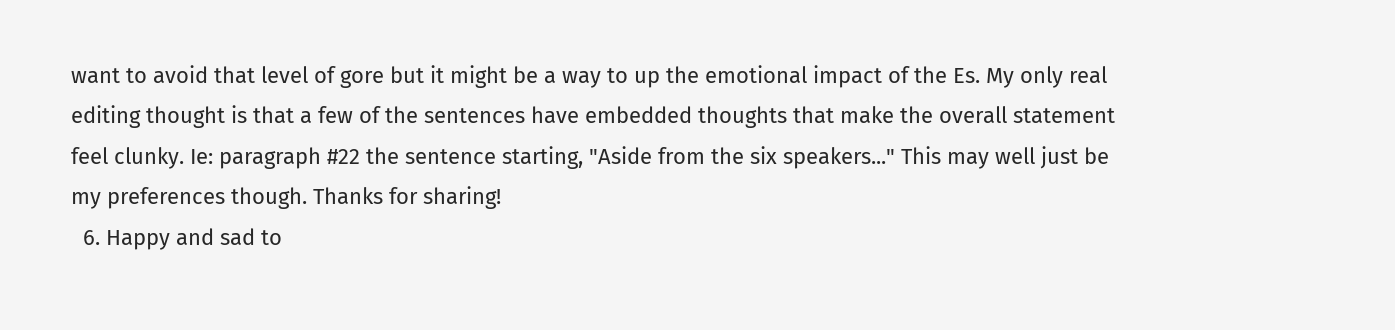want to avoid that level of gore but it might be a way to up the emotional impact of the Es. My only real editing thought is that a few of the sentences have embedded thoughts that make the overall statement feel clunky. Ie: paragraph #22 the sentence starting, "Aside from the six speakers..." This may well just be my preferences though. Thanks for sharing!
  6. Happy and sad to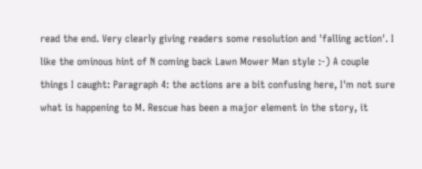read the end. Very clearly giving readers some resolution and 'falling action'. I like the ominous hint of N coming back Lawn Mower Man style :-) A couple things I caught: Paragraph 4: the actions are a bit confusing here, I'm not sure what is happening to M. Rescue has been a major element in the story, it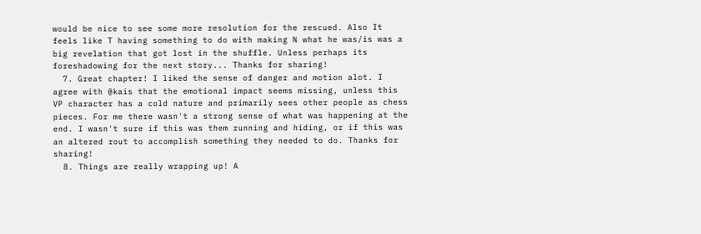would be nice to see some more resolution for the rescued. Also It feels like T having something to do with making N what he was/is was a big revelation that got lost in the shuffle. Unless perhaps its foreshadowing for the next story... Thanks for sharing!
  7. Great chapter! I liked the sense of danger and motion alot. I agree with @kais that the emotional impact seems missing, unless this VP character has a cold nature and primarily sees other people as chess pieces. For me there wasn't a strong sense of what was happening at the end. I wasn't sure if this was them running and hiding, or if this was an altered rout to accomplish something they needed to do. Thanks for sharing!
  8. Things are really wrapping up! A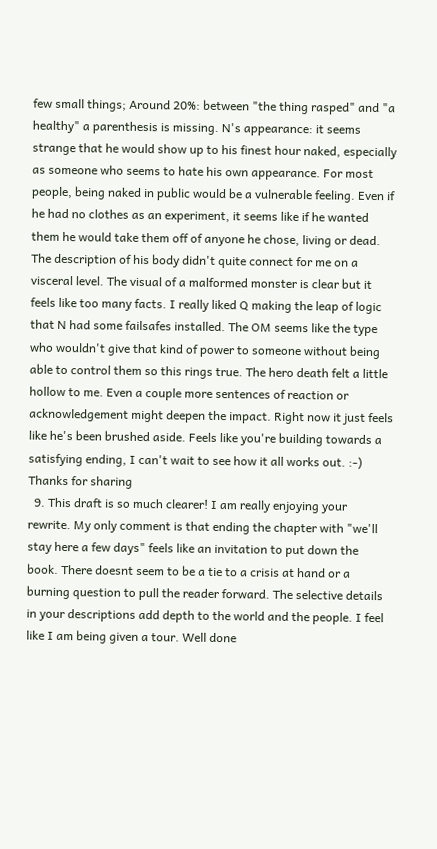few small things; Around 20%: between "the thing rasped" and "a healthy" a parenthesis is missing. N's appearance: it seems strange that he would show up to his finest hour naked, especially as someone who seems to hate his own appearance. For most people, being naked in public would be a vulnerable feeling. Even if he had no clothes as an experiment, it seems like if he wanted them he would take them off of anyone he chose, living or dead. The description of his body didn't quite connect for me on a visceral level. The visual of a malformed monster is clear but it feels like too many facts. I really liked Q making the leap of logic that N had some failsafes installed. The OM seems like the type who wouldn't give that kind of power to someone without being able to control them so this rings true. The hero death felt a little hollow to me. Even a couple more sentences of reaction or acknowledgement might deepen the impact. Right now it just feels like he's been brushed aside. Feels like you're building towards a satisfying ending, I can't wait to see how it all works out. :-) Thanks for sharing
  9. This draft is so much clearer! I am really enjoying your rewrite. My only comment is that ending the chapter with "we'll stay here a few days" feels like an invitation to put down the book. There doesnt seem to be a tie to a crisis at hand or a burning question to pull the reader forward. The selective details in your descriptions add depth to the world and the people. I feel like I am being given a tour. Well done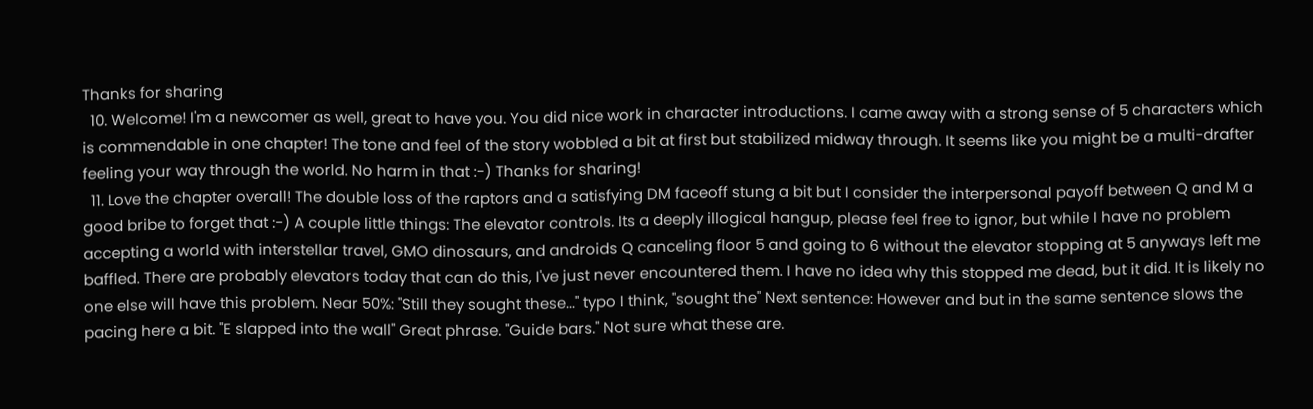Thanks for sharing
  10. Welcome! I'm a newcomer as well, great to have you. You did nice work in character introductions. I came away with a strong sense of 5 characters which is commendable in one chapter! The tone and feel of the story wobbled a bit at first but stabilized midway through. It seems like you might be a multi-drafter feeling your way through the world. No harm in that :-) Thanks for sharing!
  11. Love the chapter overall! The double loss of the raptors and a satisfying DM faceoff stung a bit but I consider the interpersonal payoff between Q and M a good bribe to forget that :-) A couple little things: The elevator controls. Its a deeply illogical hangup, please feel free to ignor, but while I have no problem accepting a world with interstellar travel, GMO dinosaurs, and androids Q canceling floor 5 and going to 6 without the elevator stopping at 5 anyways left me baffled. There are probably elevators today that can do this, I've just never encountered them. I have no idea why this stopped me dead, but it did. It is likely no one else will have this problem. Near 50%: "Still they sought these..." typo I think, "sought the" Next sentence: However and but in the same sentence slows the pacing here a bit. "E slapped into the wall" Great phrase. "Guide bars." Not sure what these are.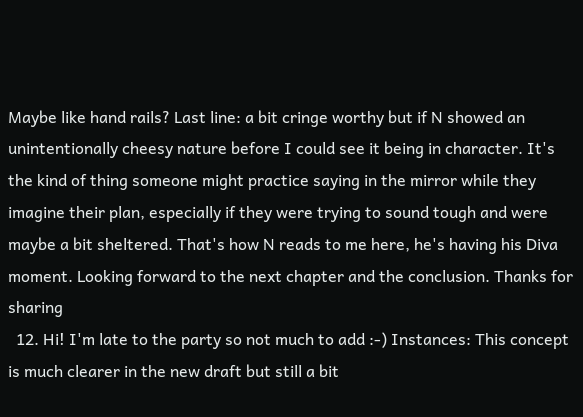Maybe like hand rails? Last line: a bit cringe worthy but if N showed an unintentionally cheesy nature before I could see it being in character. It's the kind of thing someone might practice saying in the mirror while they imagine their plan, especially if they were trying to sound tough and were maybe a bit sheltered. That's how N reads to me here, he's having his Diva moment. Looking forward to the next chapter and the conclusion. Thanks for sharing
  12. Hi! I'm late to the party so not much to add :-) Instances: This concept is much clearer in the new draft but still a bit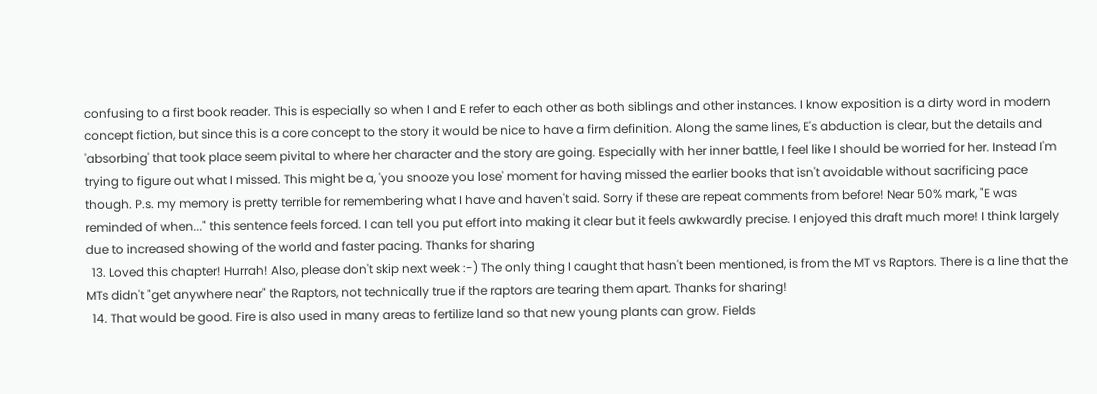confusing to a first book reader. This is especially so when I and E refer to each other as both siblings and other instances. I know exposition is a dirty word in modern concept fiction, but since this is a core concept to the story it would be nice to have a firm definition. Along the same lines, E's abduction is clear, but the details and 'absorbing' that took place seem pivital to where her character and the story are going. Especially with her inner battle, I feel like I should be worried for her. Instead I'm trying to figure out what I missed. This might be a, 'you snooze you lose' moment for having missed the earlier books that isn't avoidable without sacrificing pace though. P.s. my memory is pretty terrible for remembering what I have and haven't said. Sorry if these are repeat comments from before! Near 50% mark, "E was reminded of when..." this sentence feels forced. I can tell you put effort into making it clear but it feels awkwardly precise. I enjoyed this draft much more! I think largely due to increased showing of the world and faster pacing. Thanks for sharing
  13. Loved this chapter! Hurrah! Also, please don't skip next week :-) The only thing I caught that hasn't been mentioned, is from the MT vs Raptors. There is a line that the MTs didn't "get anywhere near" the Raptors, not technically true if the raptors are tearing them apart. Thanks for sharing!
  14. That would be good. Fire is also used in many areas to fertilize land so that new young plants can grow. Fields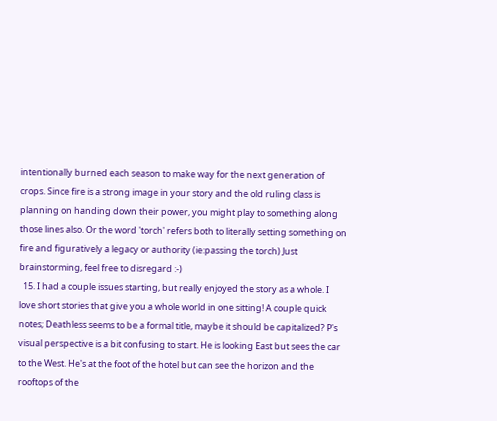intentionally burned each season to make way for the next generation of crops. Since fire is a strong image in your story and the old ruling class is planning on handing down their power, you might play to something along those lines also. Or the word 'torch' refers both to literally setting something on fire and figuratively a legacy or authority (ie:passing the torch) Just brainstorming, feel free to disregard :-)
  15. I had a couple issues starting, but really enjoyed the story as a whole. I love short stories that give you a whole world in one sitting! A couple quick notes; Deathless seems to be a formal title, maybe it should be capitalized? P's visual perspective is a bit confusing to start. He is looking East but sees the car to the West. He's at the foot of the hotel but can see the horizon and the rooftops of the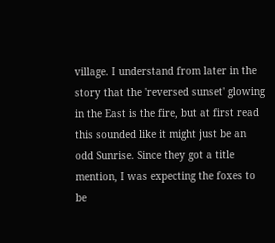village. I understand from later in the story that the 'reversed sunset' glowing in the East is the fire, but at first read this sounded like it might just be an odd Sunrise. Since they got a title mention, I was expecting the foxes to be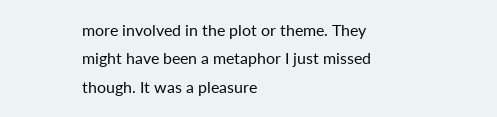more involved in the plot or theme. They might have been a metaphor I just missed though. It was a pleasure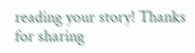reading your story! Thanks for sharing